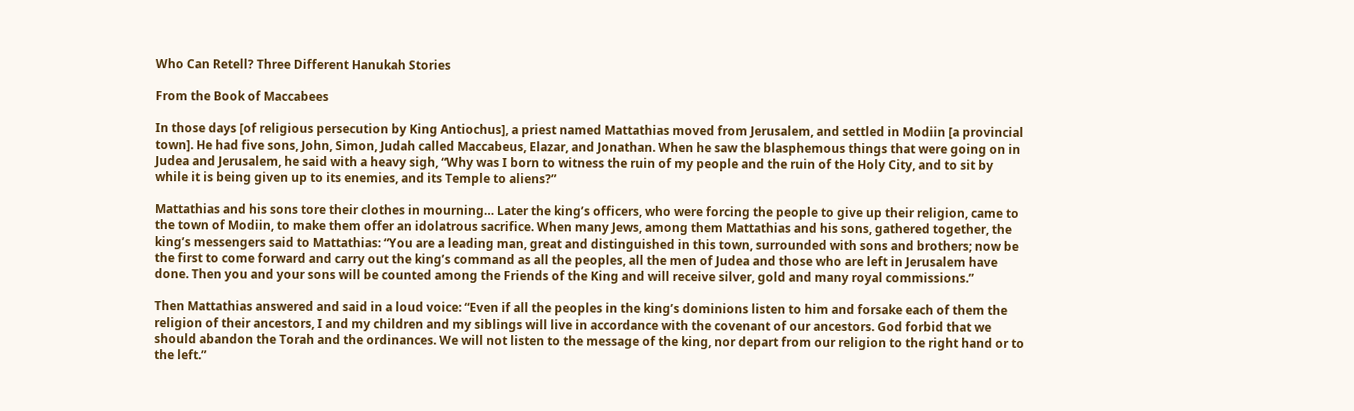Who Can Retell? Three Different Hanukah Stories

From the Book of Maccabees

In those days [of religious persecution by King Antiochus], a priest named Mattathias moved from Jerusalem, and settled in Modiin [a provincial town]. He had five sons, John, Simon, Judah called Maccabeus, Elazar, and Jonathan. When he saw the blasphemous things that were going on in Judea and Jerusalem, he said with a heavy sigh, “Why was I born to witness the ruin of my people and the ruin of the Holy City, and to sit by while it is being given up to its enemies, and its Temple to aliens?”

Mattathias and his sons tore their clothes in mourning… Later the king’s officers, who were forcing the people to give up their religion, came to the town of Modiin, to make them offer an idolatrous sacrifice. When many Jews, among them Mattathias and his sons, gathered together, the king’s messengers said to Mattathias: “You are a leading man, great and distinguished in this town, surrounded with sons and brothers; now be the first to come forward and carry out the king’s command as all the peoples, all the men of Judea and those who are left in Jerusalem have done. Then you and your sons will be counted among the Friends of the King and will receive silver, gold and many royal commissions.”

Then Mattathias answered and said in a loud voice: “Even if all the peoples in the king’s dominions listen to him and forsake each of them the religion of their ancestors, I and my children and my siblings will live in accordance with the covenant of our ancestors. God forbid that we should abandon the Torah and the ordinances. We will not listen to the message of the king, nor depart from our religion to the right hand or to the left.”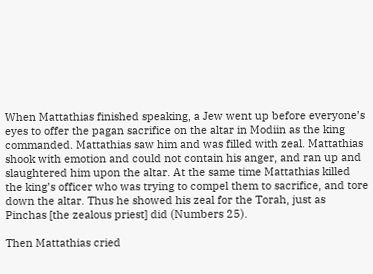When Mattathias finished speaking, a Jew went up before everyone’s eyes to offer the pagan sacrifice on the altar in Modiin as the king commanded. Mattathias saw him and was filled with zeal. Mattathias shook with emotion and could not contain his anger, and ran up and slaughtered him upon the altar. At the same time Mattathias killed the king’s officer who was trying to compel them to sacrifice, and tore down the altar. Thus he showed his zeal for the Torah, just as Pinchas [the zealous priest] did (Numbers 25).

Then Mattathias cried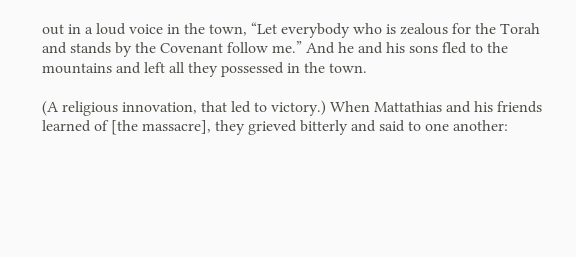out in a loud voice in the town, “Let everybody who is zealous for the Torah and stands by the Covenant follow me.” And he and his sons fled to the mountains and left all they possessed in the town.

(A religious innovation, that led to victory.) When Mattathias and his friends learned of [the massacre], they grieved bitterly and said to one another: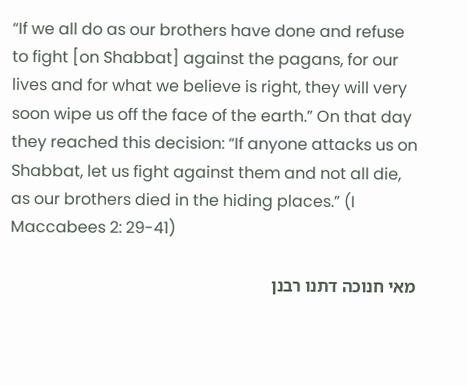“If we all do as our brothers have done and refuse to fight [on Shabbat] against the pagans, for our lives and for what we believe is right, they will very soon wipe us off the face of the earth.” On that day they reached this decision: “If anyone attacks us on Shabbat, let us fight against them and not all die, as our brothers died in the hiding places.” (I Maccabees 2: 29-41)

מאי חנוכה דתנו רבנן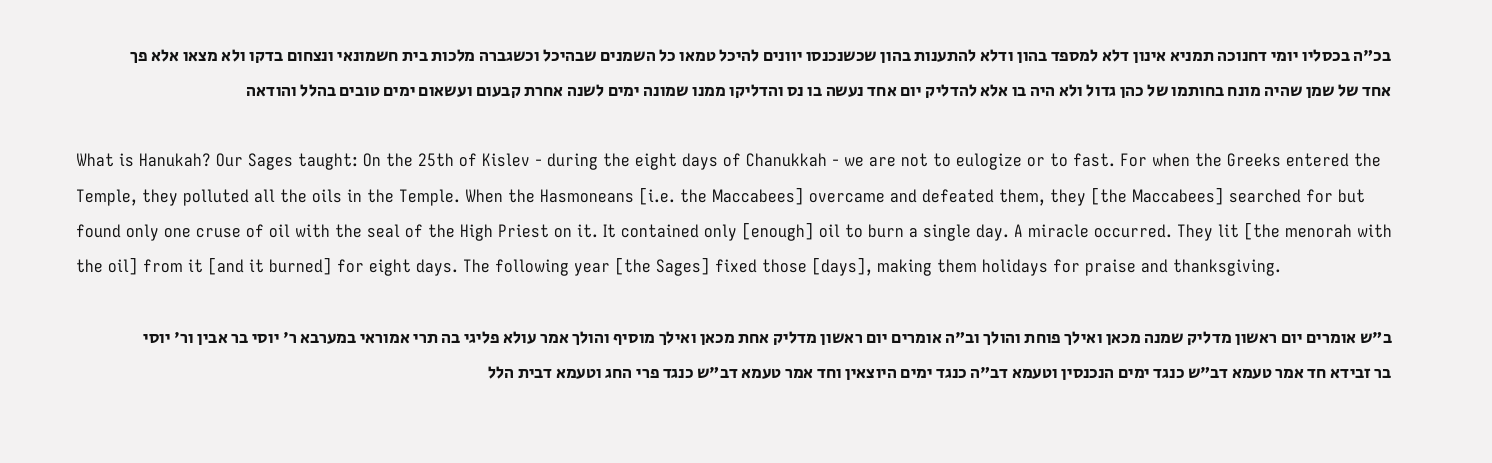בכ"ה בכסליו יומי דחנוכה תמניא אינון דלא למספד בהון ודלא להתענות בהון שכשנכנסו יוונים להיכל טמאו כל השמנים שבהיכל וכשגברה מלכות בית חשמונאי ונצחום בדקו ולא מצאו אלא פך אחד של שמן שהיה מונח בחותמו של כהן גדול ולא היה בו אלא להדליק יום אחד נעשה בו נס והדליקו ממנו שמונה ימים לשנה אחרת קבעום ועשאום ימים טובים בהלל והודאה

What is Hanukah? Our Sages taught: On the 25th of Kislev - during the eight days of Chanukkah - we are not to eulogize or to fast. For when the Greeks entered the Temple, they polluted all the oils in the Temple. When the Hasmoneans [i.e. the Maccabees] overcame and defeated them, they [the Maccabees] searched for but found only one cruse of oil with the seal of the High Priest on it. It contained only [enough] oil to burn a single day. A miracle occurred. They lit [the menorah with the oil] from it [and it burned] for eight days. The following year [the Sages] fixed those [days], making them holidays for praise and thanksgiving.

ב"ש אומרים יום ראשון מדליק שמנה מכאן ואילך פוחת והולך וב"ה אומרים יום ראשון מדליק אחת מכאן ואילך מוסיף והולך אמר עולא פליגי בה תרי אמוראי במערבא ר' יוסי בר אבין ור' יוסי בר זבידא חד אמר טעמא דב"ש כנגד ימים הנכנסין וטעמא דב"ה כנגד ימים היוצאין וחד אמר טעמא דב"ש כנגד פרי החג וטעמא דבית הלל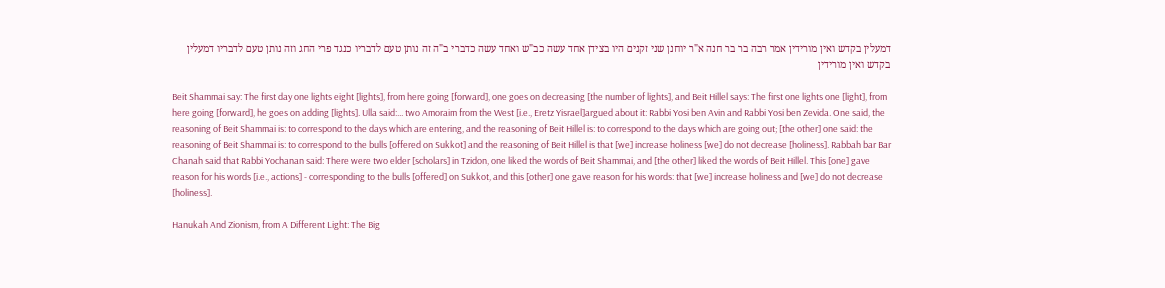דמעלין בקדש ואין מורידין אמר רבה בר בר חנה א"ר יוחנן שני זקנים היו בצידן אחד עשה כב"ש ואחד עשה כדברי ב"ה זה נותן טעם לדבריו כנגד פרי החג וזה נותן טעם לדבריו דמעלין בקדש ואין מורידין

Beit Shammai say: The first day one lights eight [lights], from here going [forward], one goes on decreasing [the number of lights], and Beit Hillel says: The first one lights one [light], from here going [forward], he goes on adding [lights]. Ulla said:... two Amoraim from the West [i.e., Eretz Yisrael]argued about it: Rabbi Yosi ben Avin and Rabbi Yosi ben Zevida. One said, the reasoning of Beit Shammai is: to correspond to the days which are entering, and the reasoning of Beit Hillel is: to correspond to the days which are going out; [the other] one said: the reasoning of Beit Shammai is: to correspond to the bulls [offered on Sukkot] and the reasoning of Beit Hillel is that [we] increase holiness [we] do not decrease [holiness]. Rabbah bar Bar Chanah said that Rabbi Yochanan said: There were two elder [scholars] in Tzidon, one liked the words of Beit Shammai, and [the other] liked the words of Beit Hillel. This [one] gave reason for his words [i.e., actions] - corresponding to the bulls [offered] on Sukkot, and this [other] one gave reason for his words: that [we] increase holiness and [we] do not decrease [holiness].

Hanukah And Zionism, from A Different Light: The Big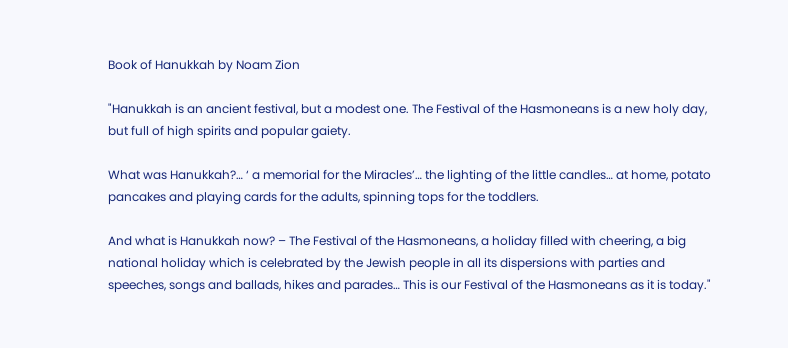Book of Hanukkah by Noam Zion

"Hanukkah is an ancient festival, but a modest one. The Festival of the Hasmoneans is a new holy day, but full of high spirits and popular gaiety.

What was Hanukkah?… ‘ a memorial for the Miracles’… the lighting of the little candles… at home, potato pancakes and playing cards for the adults, spinning tops for the toddlers.

And what is Hanukkah now? – The Festival of the Hasmoneans, a holiday filled with cheering, a big national holiday which is celebrated by the Jewish people in all its dispersions with parties and speeches, songs and ballads, hikes and parades… This is our Festival of the Hasmoneans as it is today."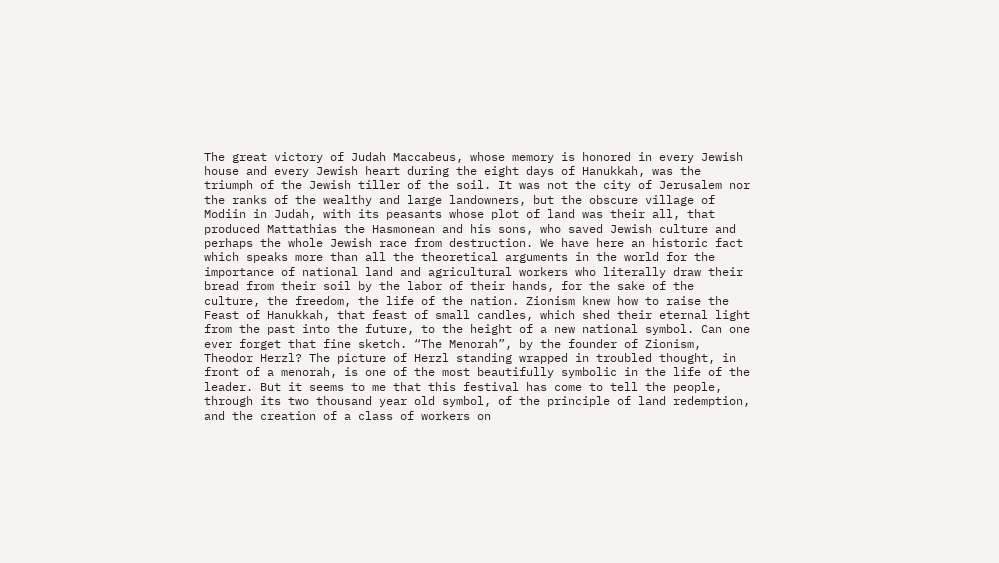The great victory of Judah Maccabeus, whose memory is honored in every Jewish house and every Jewish heart during the eight days of Hanukkah, was the triumph of the Jewish tiller of the soil. It was not the city of Jerusalem nor the ranks of the wealthy and large landowners, but the obscure village of Modiin in Judah, with its peasants whose plot of land was their all, that produced Mattathias the Hasmonean and his sons, who saved Jewish culture and perhaps the whole Jewish race from destruction. We have here an historic fact which speaks more than all the theoretical arguments in the world for the importance of national land and agricultural workers who literally draw their bread from their soil by the labor of their hands, for the sake of the culture, the freedom, the life of the nation. Zionism knew how to raise the Feast of Hanukkah, that feast of small candles, which shed their eternal light from the past into the future, to the height of a new national symbol. Can one ever forget that fine sketch. “The Menorah”, by the founder of Zionism, Theodor Herzl? The picture of Herzl standing wrapped in troubled thought, in front of a menorah, is one of the most beautifully symbolic in the life of the leader. But it seems to me that this festival has come to tell the people, through its two thousand year old symbol, of the principle of land redemption, and the creation of a class of workers on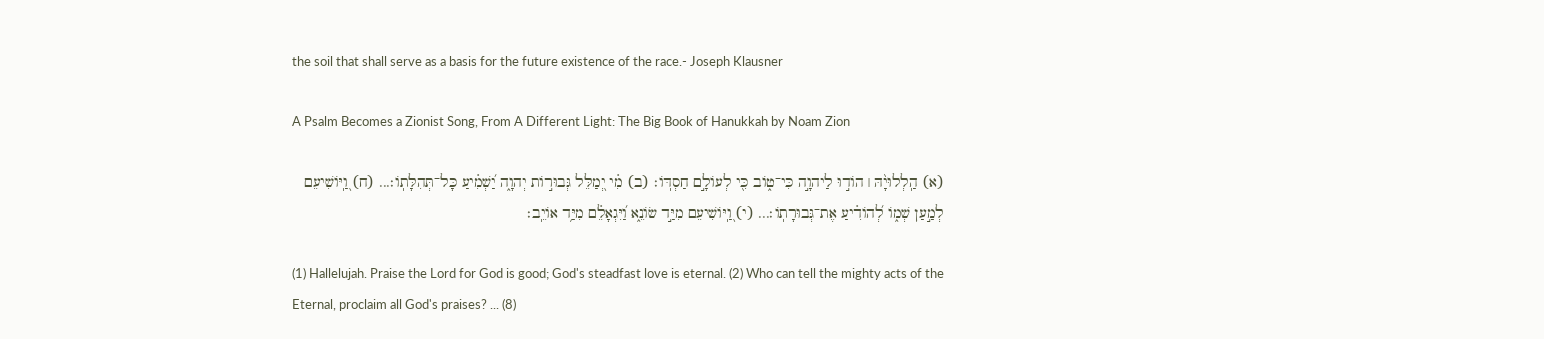the soil that shall serve as a basis for the future existence of the race.- Joseph Klausner

A Psalm Becomes a Zionist Song, From A Different Light: The Big Book of Hanukkah by Noam Zion

(א) הַֽלְלוּיָ֨הּ ׀ הוֹד֣וּ לַיהוָ֣ה כִּי־ט֑וֹב כִּ֖י לְעוֹלָ֣ם חַסְדּֽוֹ׃ (ב) מִ֗י יְ֭מַלֵּל גְּבוּר֣וֹת יְהוָ֑ה יַ֝שְׁמִ֗יעַ כָּל־תְּהִלָּתֽוֹ׃... (ח) וַֽ֭יּוֹשִׁיעֵם לְמַ֣עַן שְׁמ֑וֹ לְ֝הוֹדִ֗יעַ אֶת־גְּבוּרָתֽוֹ׃... (י) וַֽ֭יּוֹשִׁיעֵם מִיַּ֣ד שׂוֹנֵ֑א וַ֝יִּגְאָלֵ֗ם מִיַּ֥ד אוֹיֵֽב׃

(1) Hallelujah. Praise the Lord for God is good; God's steadfast love is eternal. (2) Who can tell the mighty acts of the Eternal, proclaim all God's praises? ... (8)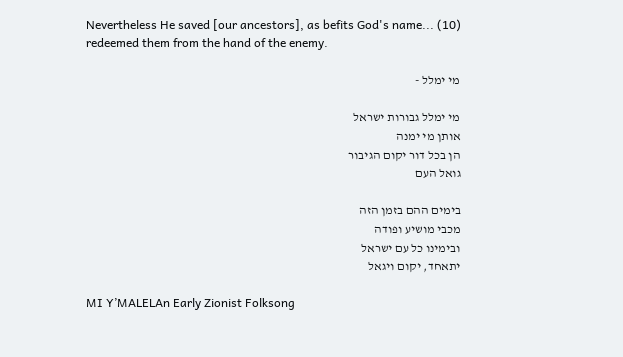Nevertheless He saved [our ancestors], as befits God's name... (10) redeemed them from the hand of the enemy.

מי ימלל -

מי ימלל גבורות ישראל
אותן מי ימנה
הן בכל דור יקום הגיבור
גואל העם

בימים ההם בזמן הזה
מכבי מושיע ופודה
ובימינו כל עם ישראל
יתאחד, יקום ויגאל

MI Y’MALELAn Early Zionist Folksong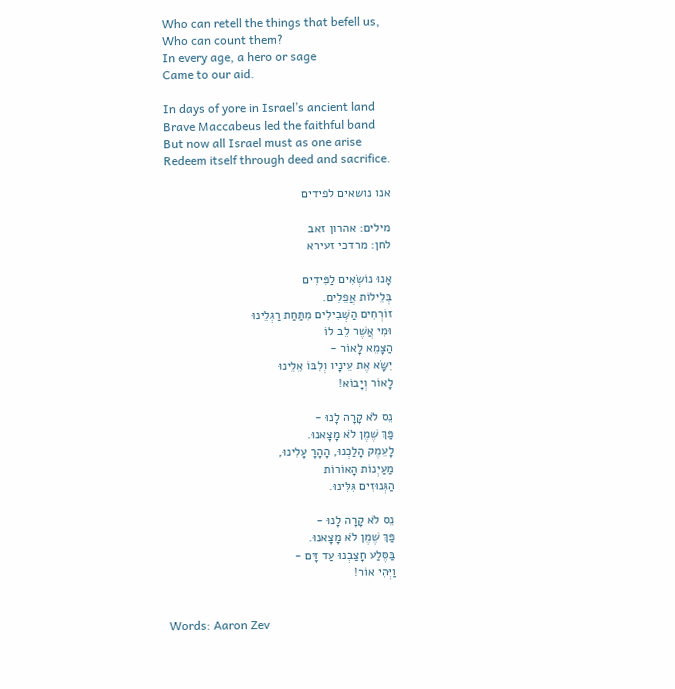Who can retell the things that befell us,
Who can count them?
In every age, a hero or sage
Came to our aid.

In days of yore in Israel’s ancient land
Brave Maccabeus led the faithful band
But now all Israel must as one arise
Redeem itself through deed and sacrifice.

אנו נושאים לפידים

מילים: אהרון זאב
לחן: מרדכי זעירא

אָנוּ נוֹשְׂאִים לַפִּידִים
בְּלֵילוֹת אֲפֵלִים.
זוֹרְחִים הַשְּׁבִילִים מִתַּחַת רַגְלֵינוּ
וּמִי אֲשֶׁר לֵב לוֹ
הַצָּמֵא לָאוֹר -
יִשָּׂא אֶת עֵינָיו וְלִבּוֹ אֵלֵינוּ
לָאוֹר וְיָבוֹא!

נֵס לֹא קָרָה לָנוּ -
פַּךְ שֶׁמֶן לֹא מָצָאנוּ.
לָעֵמֶק הָלַכְנוּ, הָהָרָ עָלִינוּ,
מַעַיְנוֹת הָאוֹרוֹת
הַגְּנוּזִים גִּלִּינוּ.

נֵס לֹא קָרָה לָנוּ -
פַּךְ שֶׁמֶן לֹא מָצָאנוּ.
בַּסֶּלַע חָצַבְנוּ עַד דָּם -
וַיְּהִי אוֹר!


Words: Aaron Zev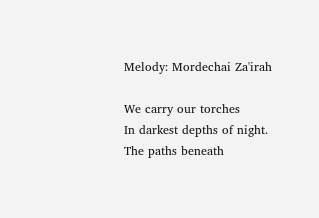Melody: Mordechai Za'irah

We carry our torches
In darkest depths of night.
The paths beneath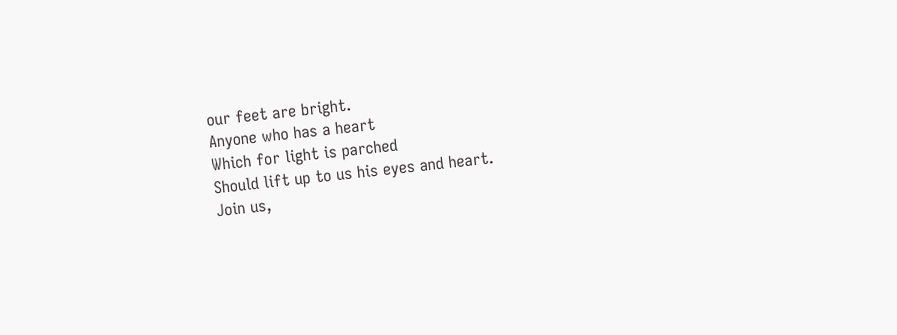our feet are bright.
Anyone who has a heart
Which for light is parched
Should lift up to us his eyes and heart.
Join us,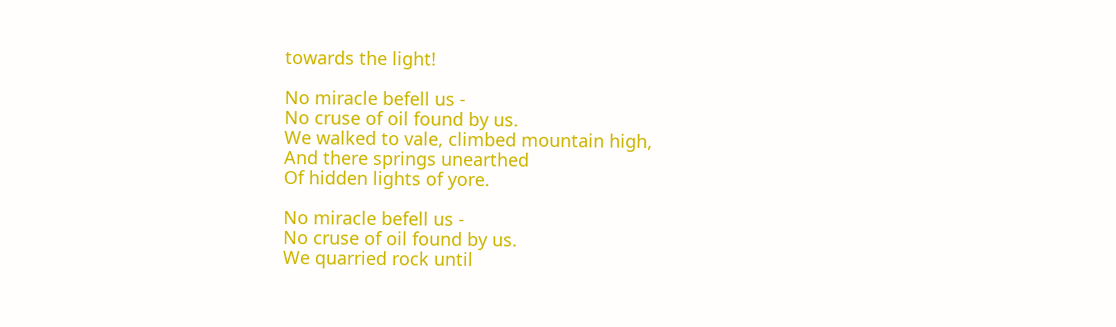towards the light!

No miracle befell us -
No cruse of oil found by us.
We walked to vale, climbed mountain high,
And there springs unearthed
Of hidden lights of yore.

No miracle befell us -
No cruse of oil found by us.
We quarried rock until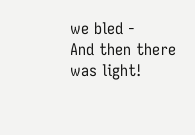we bled -
And then there was light!